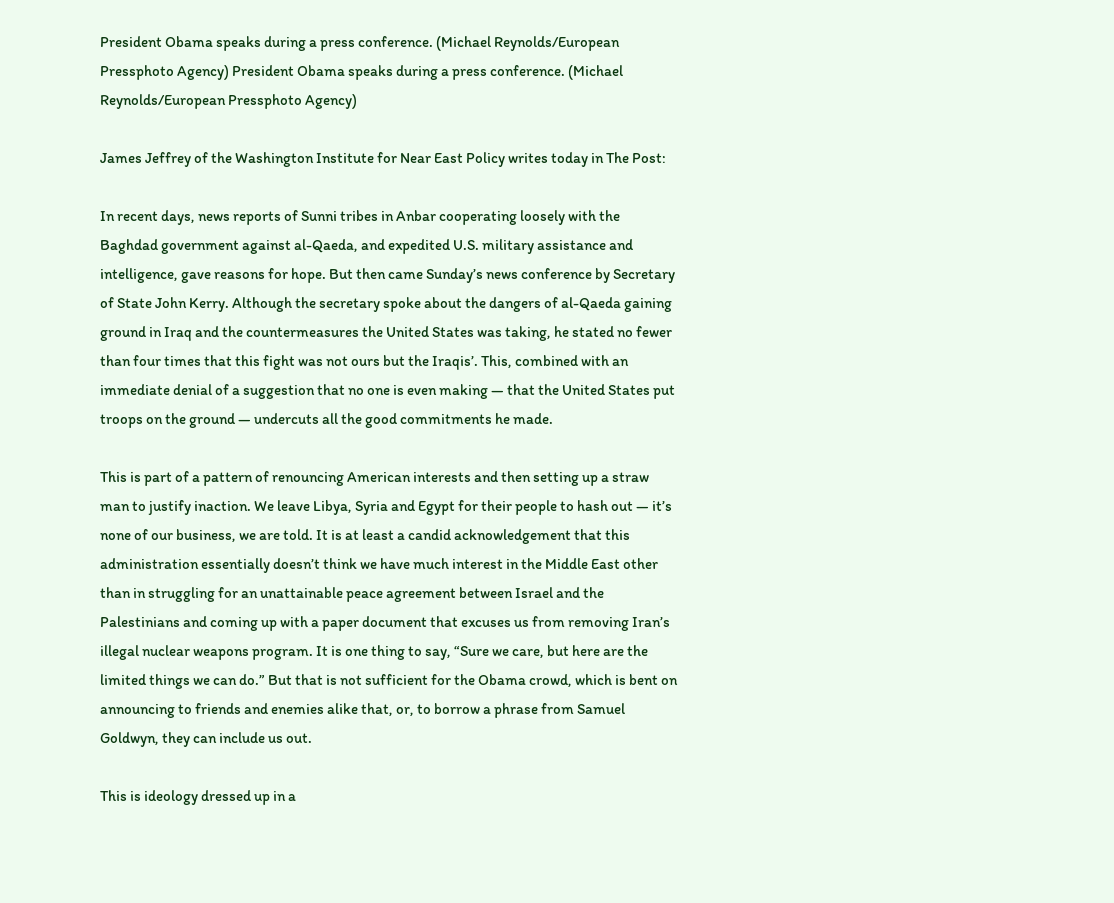President Obama speaks during a press conference. (Michael Reynolds/European Pressphoto Agency) President Obama speaks during a press conference. (Michael Reynolds/European Pressphoto Agency)

James Jeffrey of the Washington Institute for Near East Policy writes today in The Post:

In recent days, news reports of Sunni tribes in Anbar cooperating loosely with the Baghdad government against al-Qaeda, and expedited U.S. military assistance and intelligence, gave reasons for hope. But then came Sunday’s news conference by Secretary of State John Kerry. Although the secretary spoke about the dangers of al-Qaeda gaining ground in Iraq and the countermeasures the United States was taking, he stated no fewer than four times that this fight was not ours but the Iraqis’. This, combined with an immediate denial of a suggestion that no one is even making — that the United States put troops on the ground — undercuts all the good commitments he made.

This is part of a pattern of renouncing American interests and then setting up a straw man to justify inaction. We leave Libya, Syria and Egypt for their people to hash out — it’s none of our business, we are told. It is at least a candid acknowledgement that this administration essentially doesn’t think we have much interest in the Middle East other than in struggling for an unattainable peace agreement between Israel and the Palestinians and coming up with a paper document that excuses us from removing Iran’s illegal nuclear weapons program. It is one thing to say, “Sure we care, but here are the limited things we can do.” But that is not sufficient for the Obama crowd, which is bent on announcing to friends and enemies alike that, or, to borrow a phrase from Samuel Goldwyn, they can include us out.

This is ideology dressed up in a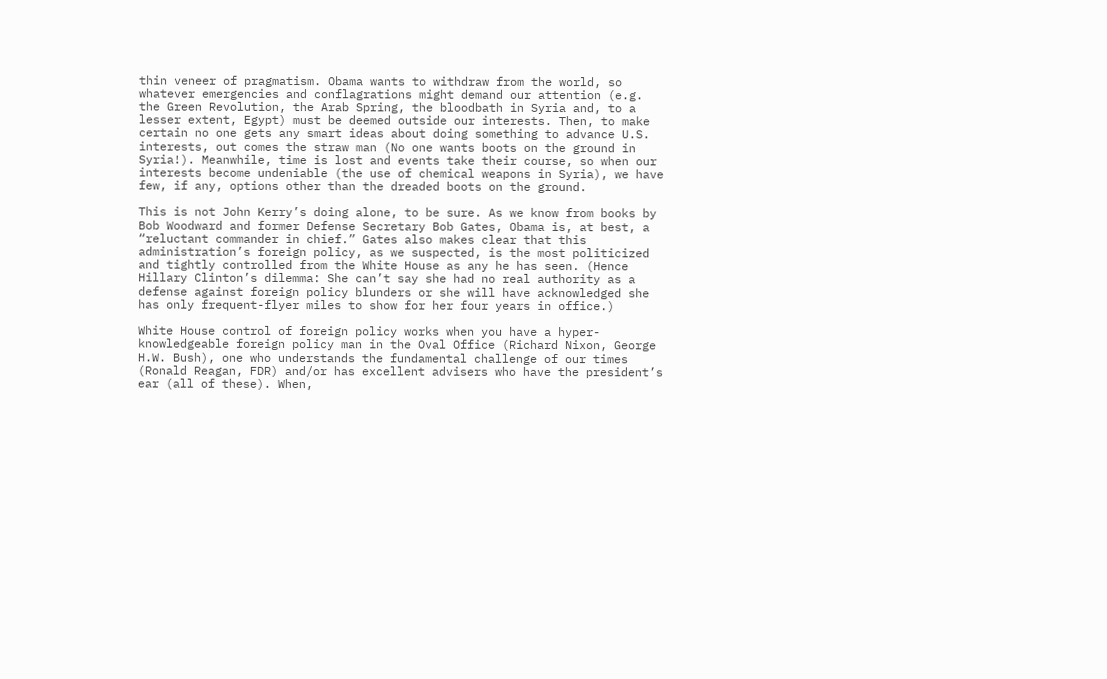thin veneer of pragmatism. Obama wants to withdraw from the world, so whatever emergencies and conflagrations might demand our attention (e.g. the Green Revolution, the Arab Spring, the bloodbath in Syria and, to a lesser extent, Egypt) must be deemed outside our interests. Then, to make certain no one gets any smart ideas about doing something to advance U.S. interests, out comes the straw man (No one wants boots on the ground in Syria!). Meanwhile, time is lost and events take their course, so when our interests become undeniable (the use of chemical weapons in Syria), we have few, if any, options other than the dreaded boots on the ground.

This is not John Kerry’s doing alone, to be sure. As we know from books by Bob Woodward and former Defense Secretary Bob Gates, Obama is, at best, a “reluctant commander in chief.” Gates also makes clear that this administration’s foreign policy, as we suspected, is the most politicized and tightly controlled from the White House as any he has seen. (Hence Hillary Clinton’s dilemma: She can’t say she had no real authority as a defense against foreign policy blunders or she will have acknowledged she has only frequent-flyer miles to show for her four years in office.)

White House control of foreign policy works when you have a hyper-knowledgeable foreign policy man in the Oval Office (Richard Nixon, George H.W. Bush), one who understands the fundamental challenge of our times (Ronald Reagan, FDR) and/or has excellent advisers who have the president’s ear (all of these). When,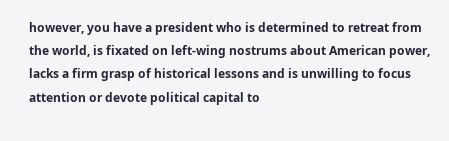however, you have a president who is determined to retreat from the world, is fixated on left-wing nostrums about American power, lacks a firm grasp of historical lessons and is unwilling to focus attention or devote political capital to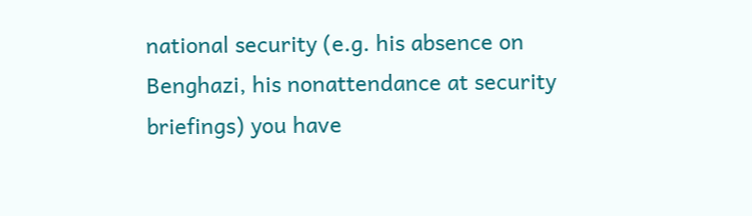national security (e.g. his absence on Benghazi, his nonattendance at security briefings) you have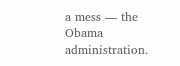a mess — the Obama administration.